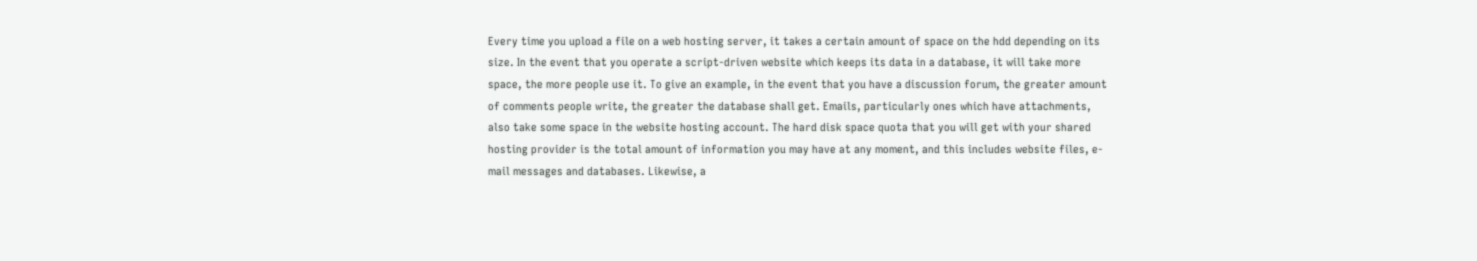Every time you upload a file on a web hosting server, it takes a certain amount of space on the hdd depending on its size. In the event that you operate a script-driven website which keeps its data in a database, it will take more space, the more people use it. To give an example, in the event that you have a discussion forum, the greater amount of comments people write, the greater the database shall get. Emails, particularly ones which have attachments, also take some space in the website hosting account. The hard disk space quota that you will get with your shared hosting provider is the total amount of information you may have at any moment, and this includes website files, e-mail messages and databases. Likewise, a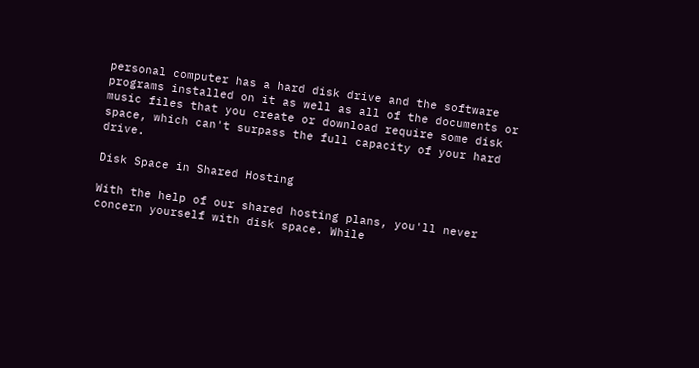personal computer has a hard disk drive and the software programs installed on it as well as all of the documents or music files that you create or download require some disk space, which can't surpass the full capacity of your hard drive.

Disk Space in Shared Hosting

With the help of our shared hosting plans, you'll never concern yourself with disk space. While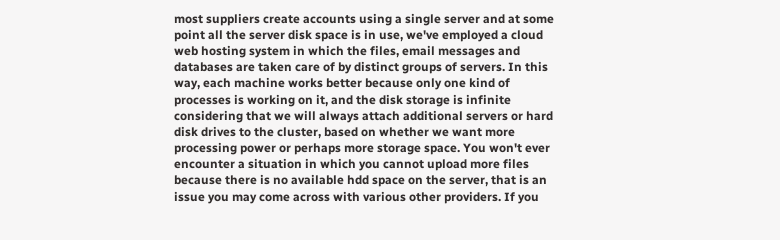most suppliers create accounts using a single server and at some point all the server disk space is in use, we've employed a cloud web hosting system in which the files, email messages and databases are taken care of by distinct groups of servers. In this way, each machine works better because only one kind of processes is working on it, and the disk storage is infinite considering that we will always attach additional servers or hard disk drives to the cluster, based on whether we want more processing power or perhaps more storage space. You won't ever encounter a situation in which you cannot upload more files because there is no available hdd space on the server, that is an issue you may come across with various other providers. If you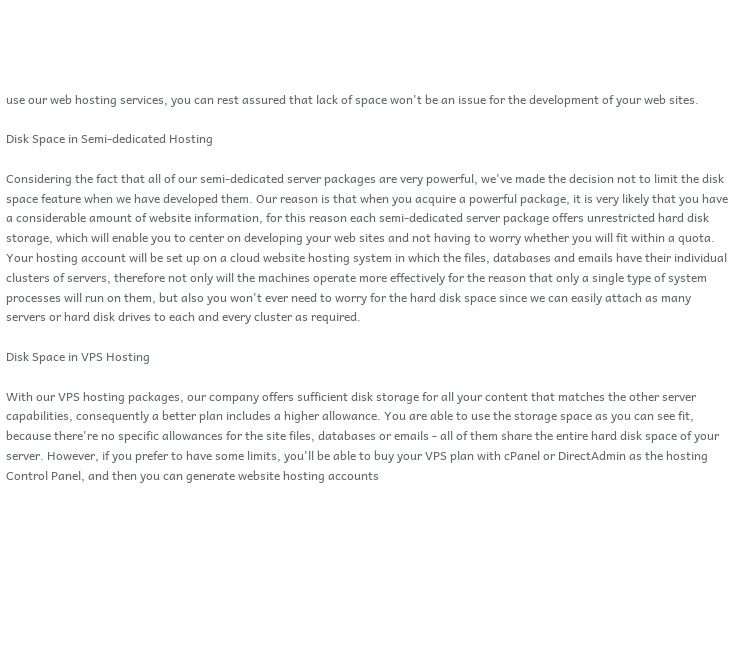use our web hosting services, you can rest assured that lack of space won't be an issue for the development of your web sites.

Disk Space in Semi-dedicated Hosting

Considering the fact that all of our semi-dedicated server packages are very powerful, we've made the decision not to limit the disk space feature when we have developed them. Our reason is that when you acquire a powerful package, it is very likely that you have a considerable amount of website information, for this reason each semi-dedicated server package offers unrestricted hard disk storage, which will enable you to center on developing your web sites and not having to worry whether you will fit within a quota. Your hosting account will be set up on a cloud website hosting system in which the files, databases and emails have their individual clusters of servers, therefore not only will the machines operate more effectively for the reason that only a single type of system processes will run on them, but also you won't ever need to worry for the hard disk space since we can easily attach as many servers or hard disk drives to each and every cluster as required.

Disk Space in VPS Hosting

With our VPS hosting packages, our company offers sufficient disk storage for all your content that matches the other server capabilities, consequently a better plan includes a higher allowance. You are able to use the storage space as you can see fit, because there're no specific allowances for the site files, databases or emails - all of them share the entire hard disk space of your server. However, if you prefer to have some limits, you'll be able to buy your VPS plan with cPanel or DirectAdmin as the hosting Control Panel, and then you can generate website hosting accounts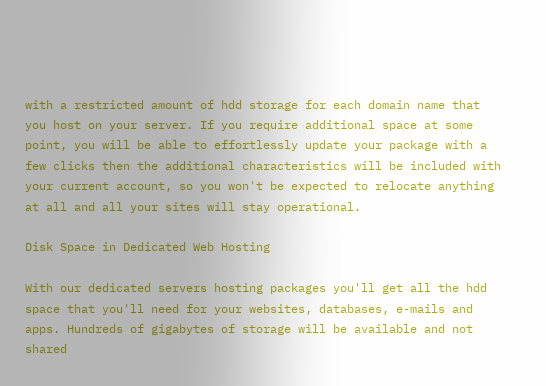with a restricted amount of hdd storage for each domain name that you host on your server. If you require additional space at some point, you will be able to effortlessly update your package with a few clicks then the additional characteristics will be included with your current account, so you won't be expected to relocate anything at all and all your sites will stay operational.

Disk Space in Dedicated Web Hosting

With our dedicated servers hosting packages you'll get all the hdd space that you'll need for your websites, databases, e-mails and apps. Hundreds of gigabytes of storage will be available and not shared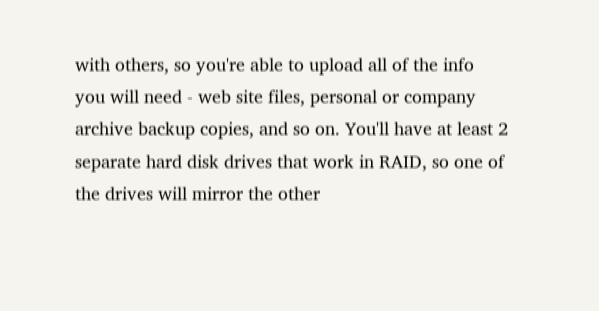with others, so you're able to upload all of the info you will need - web site files, personal or company archive backup copies, and so on. You'll have at least 2 separate hard disk drives that work in RAID, so one of the drives will mirror the other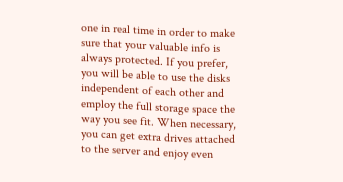one in real time in order to make sure that your valuable info is always protected. If you prefer, you will be able to use the disks independent of each other and employ the full storage space the way you see fit. When necessary, you can get extra drives attached to the server and enjoy even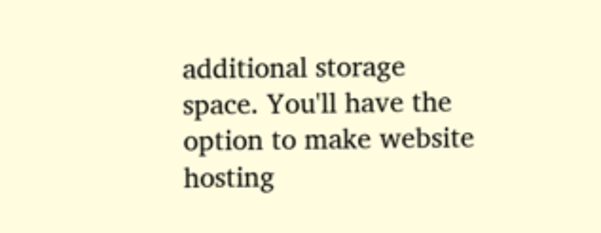additional storage space. You'll have the option to make website hosting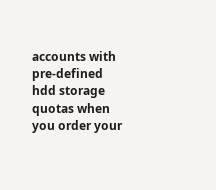accounts with pre-defined hdd storage quotas when you order your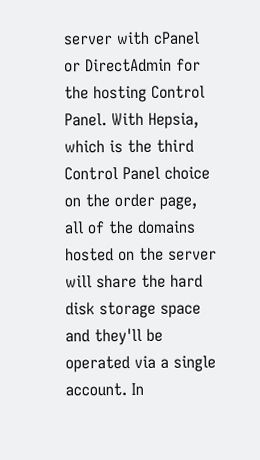server with cPanel or DirectAdmin for the hosting Control Panel. With Hepsia, which is the third Control Panel choice on the order page, all of the domains hosted on the server will share the hard disk storage space and they'll be operated via a single account. In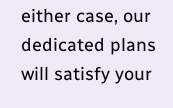either case, our dedicated plans will satisfy your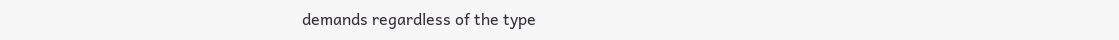demands regardless of the type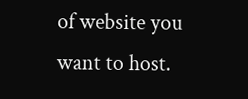of website you want to host.